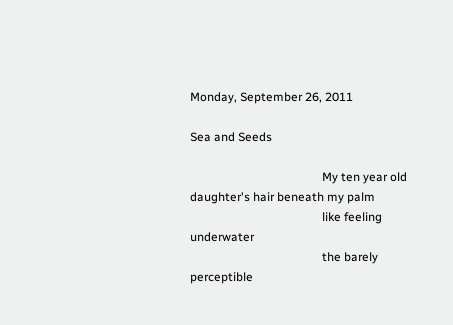Monday, September 26, 2011

Sea and Seeds

                                            My ten year old daughter's hair beneath my palm
                                            like feeling underwater
                                            the barely perceptible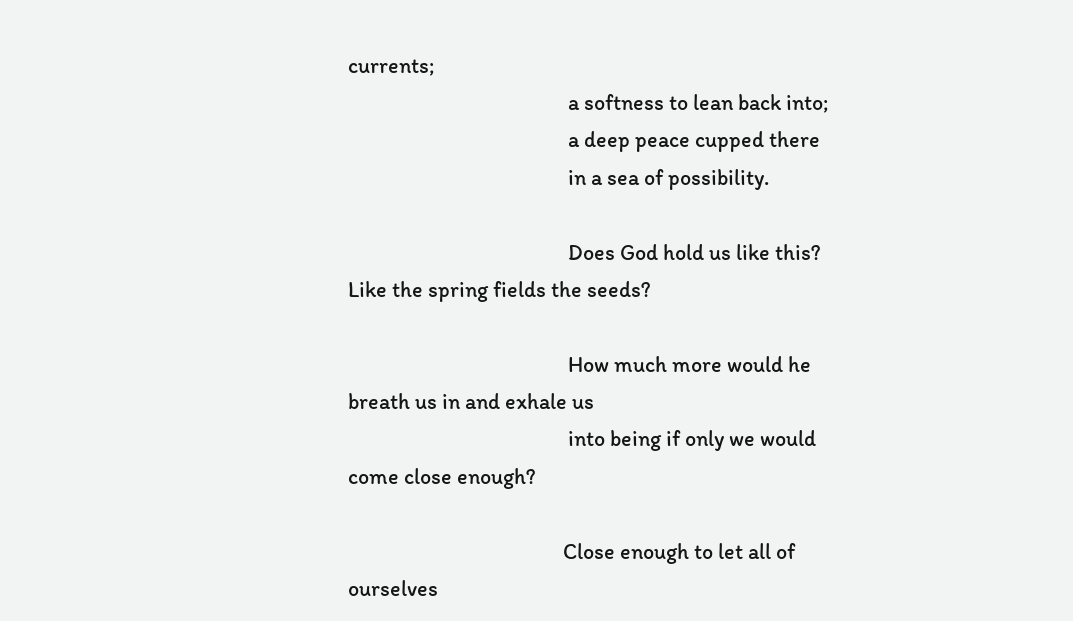currents;
                                            a softness to lean back into;
                                            a deep peace cupped there
                                            in a sea of possibility.

                                            Does God hold us like this? Like the spring fields the seeds?

                                            How much more would he breath us in and exhale us
                                            into being if only we would come close enough?

                                           Close enough to let all of ourselves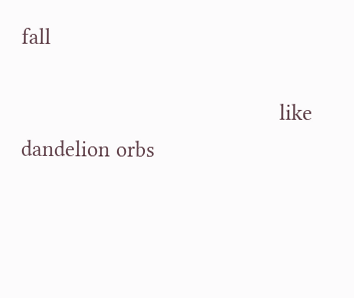fall

                                           like dandelion orbs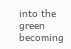into the green becoming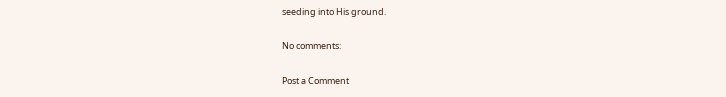seeding into His ground.

No comments:

Post a Comment